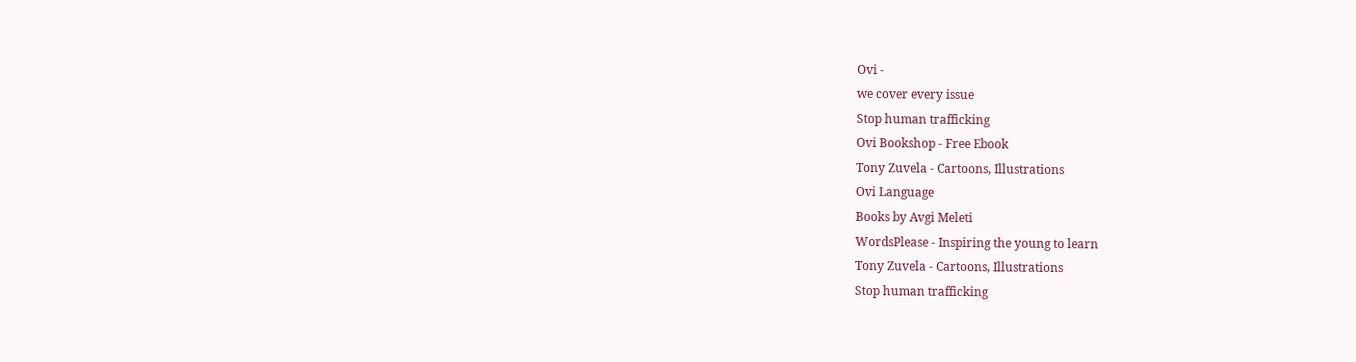Ovi -
we cover every issue
Stop human trafficking
Ovi Bookshop - Free Ebook
Tony Zuvela - Cartoons, Illustrations
Ovi Language
Books by Avgi Meleti
WordsPlease - Inspiring the young to learn
Tony Zuvela - Cartoons, Illustrations
Stop human trafficking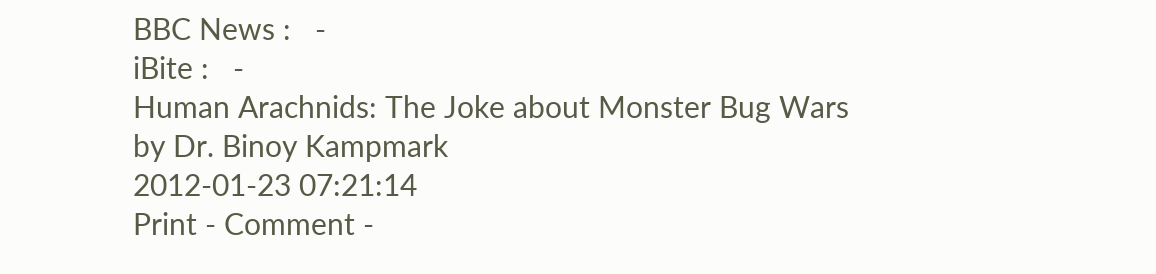BBC News :   -
iBite :   -
Human Arachnids: The Joke about Monster Bug Wars
by Dr. Binoy Kampmark
2012-01-23 07:21:14
Print - Comment -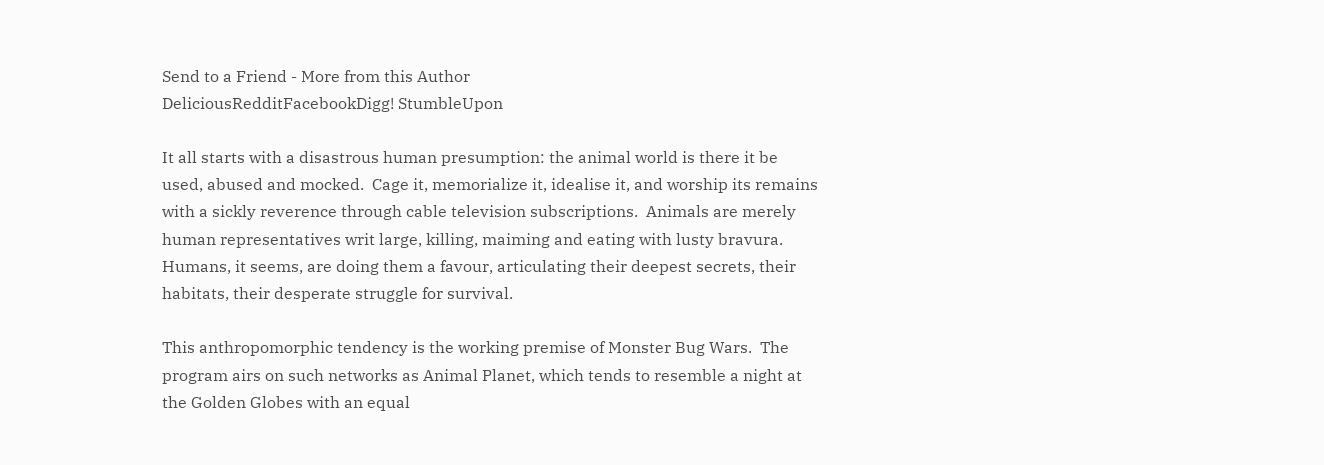Send to a Friend - More from this Author
DeliciousRedditFacebookDigg! StumbleUpon

It all starts with a disastrous human presumption: the animal world is there it be used, abused and mocked.  Cage it, memorialize it, idealise it, and worship its remains with a sickly reverence through cable television subscriptions.  Animals are merely human representatives writ large, killing, maiming and eating with lusty bravura.  Humans, it seems, are doing them a favour, articulating their deepest secrets, their habitats, their desperate struggle for survival.

This anthropomorphic tendency is the working premise of Monster Bug Wars.  The program airs on such networks as Animal Planet, which tends to resemble a night at the Golden Globes with an equal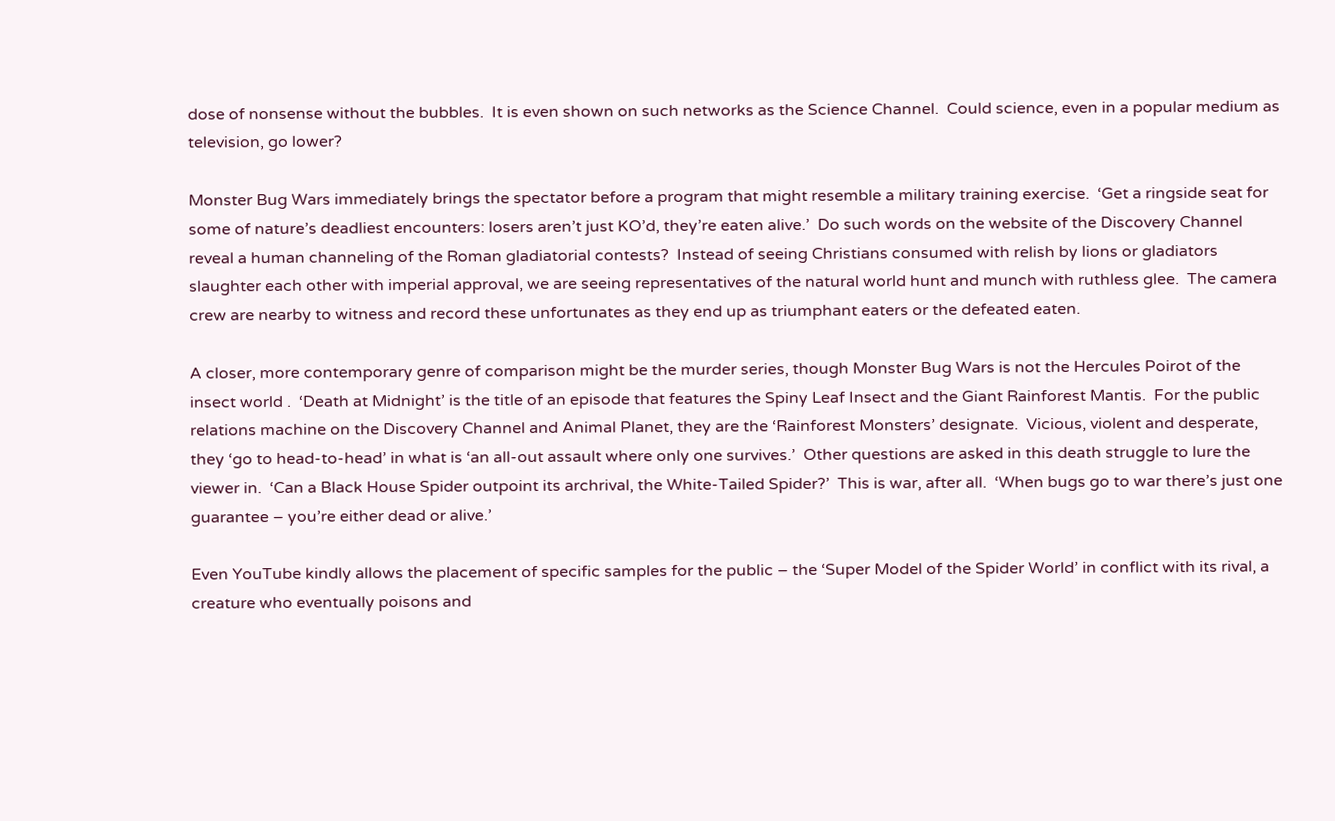dose of nonsense without the bubbles.  It is even shown on such networks as the Science Channel.  Could science, even in a popular medium as television, go lower?

Monster Bug Wars immediately brings the spectator before a program that might resemble a military training exercise.  ‘Get a ringside seat for some of nature’s deadliest encounters: losers aren’t just KO’d, they’re eaten alive.’  Do such words on the website of the Discovery Channel reveal a human channeling of the Roman gladiatorial contests?  Instead of seeing Christians consumed with relish by lions or gladiators slaughter each other with imperial approval, we are seeing representatives of the natural world hunt and munch with ruthless glee.  The camera crew are nearby to witness and record these unfortunates as they end up as triumphant eaters or the defeated eaten.

A closer, more contemporary genre of comparison might be the murder series, though Monster Bug Wars is not the Hercules Poirot of the insect world .  ‘Death at Midnight’ is the title of an episode that features the Spiny Leaf Insect and the Giant Rainforest Mantis.  For the public relations machine on the Discovery Channel and Animal Planet, they are the ‘Rainforest Monsters’ designate.  Vicious, violent and desperate, they ‘go to head-to-head’ in what is ‘an all-out assault where only one survives.’  Other questions are asked in this death struggle to lure the viewer in.  ‘Can a Black House Spider outpoint its archrival, the White-Tailed Spider?’  This is war, after all.  ‘When bugs go to war there’s just one guarantee – you’re either dead or alive.’

Even YouTube kindly allows the placement of specific samples for the public – the ‘Super Model of the Spider World’ in conflict with its rival, a creature who eventually poisons and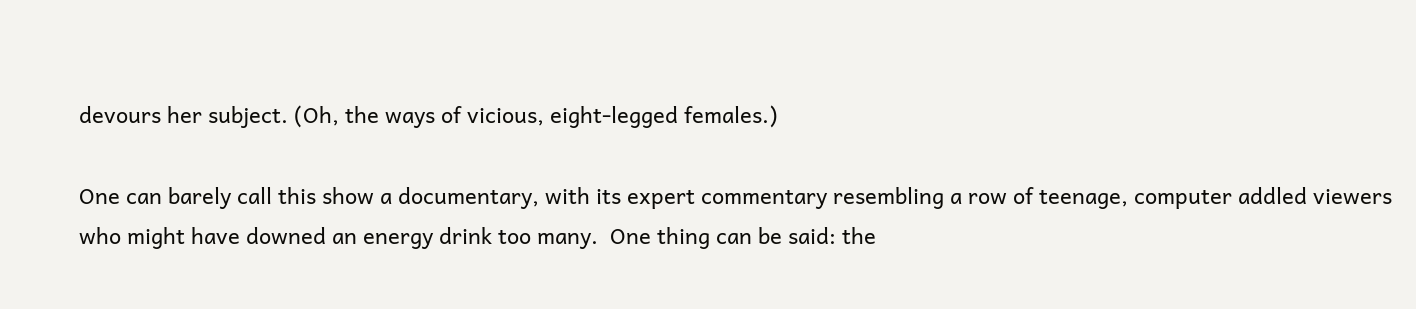devours her subject. (Oh, the ways of vicious, eight-legged females.)

One can barely call this show a documentary, with its expert commentary resembling a row of teenage, computer addled viewers who might have downed an energy drink too many.  One thing can be said: the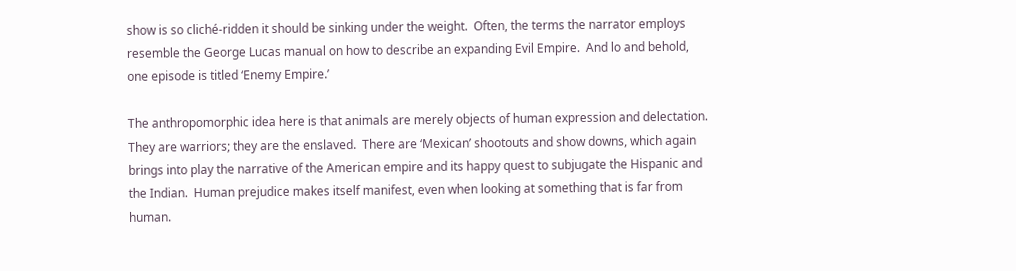show is so cliché-ridden it should be sinking under the weight.  Often, the terms the narrator employs resemble the George Lucas manual on how to describe an expanding Evil Empire.  And lo and behold, one episode is titled ‘Enemy Empire.’

The anthropomorphic idea here is that animals are merely objects of human expression and delectation.  They are warriors; they are the enslaved.  There are ‘Mexican’ shootouts and show downs, which again brings into play the narrative of the American empire and its happy quest to subjugate the Hispanic and the Indian.  Human prejudice makes itself manifest, even when looking at something that is far from human.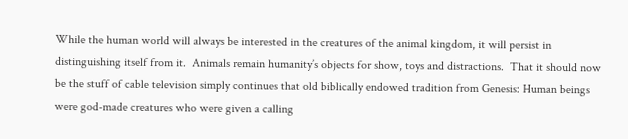While the human world will always be interested in the creatures of the animal kingdom, it will persist in distinguishing itself from it.  Animals remain humanity’s objects for show, toys and distractions.  That it should now be the stuff of cable television simply continues that old biblically endowed tradition from Genesis: Human beings were god-made creatures who were given a calling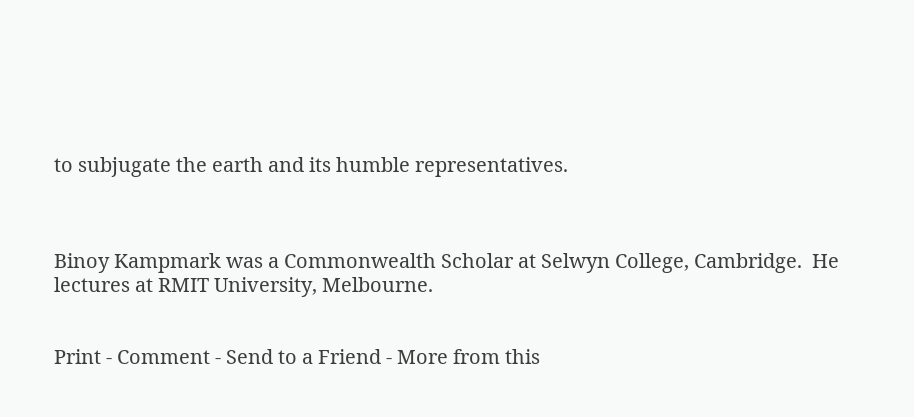to subjugate the earth and its humble representatives.



Binoy Kampmark was a Commonwealth Scholar at Selwyn College, Cambridge.  He lectures at RMIT University, Melbourne.


Print - Comment - Send to a Friend - More from this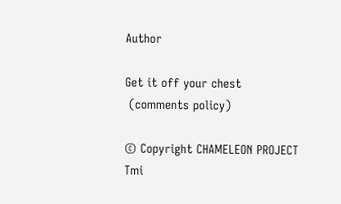Author

Get it off your chest
 (comments policy)

© Copyright CHAMELEON PROJECT Tmi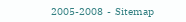2005-2008  -  Sitemap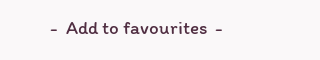-  Add to favourites  -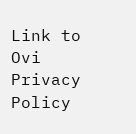Link to Ovi
Privacy Policy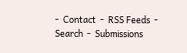-  Contact  -  RSS Feeds  -  Search  -  Submissions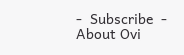-  Subscribe  -  About Ovi